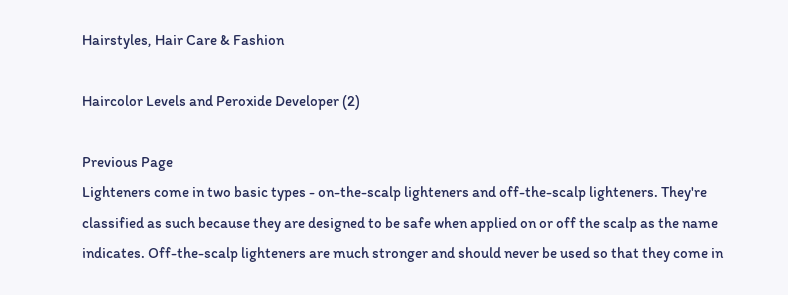Hairstyles, Hair Care & Fashion

Haircolor Levels and Peroxide Developer (2)

Previous Page
Lighteners come in two basic types - on-the-scalp lighteners and off-the-scalp lighteners. They're classified as such because they are designed to be safe when applied on or off the scalp as the name indicates. Off-the-scalp lighteners are much stronger and should never be used so that they come in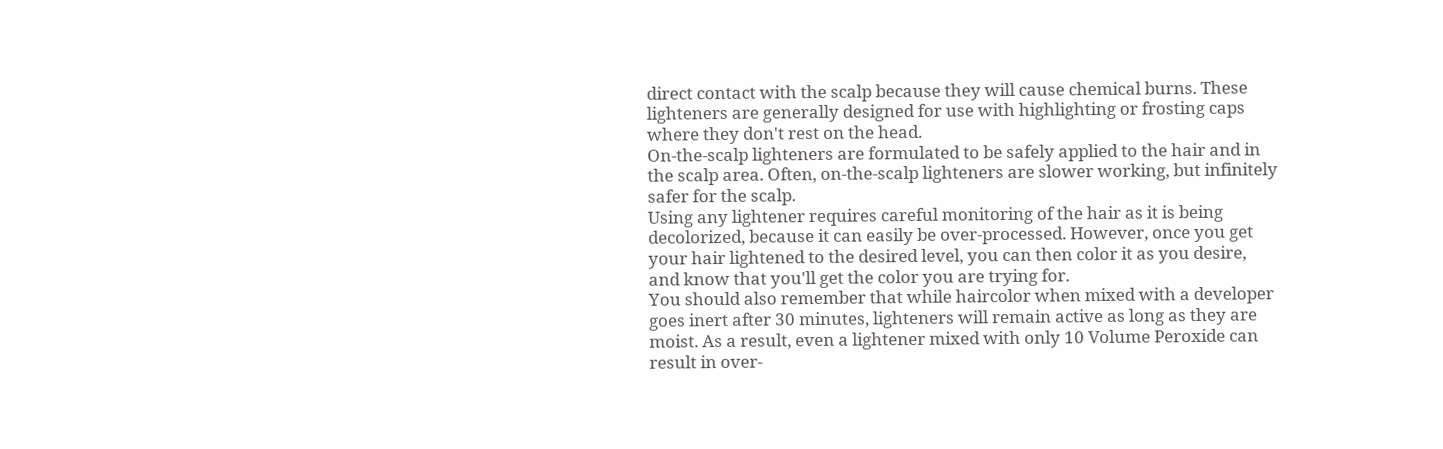direct contact with the scalp because they will cause chemical burns. These lighteners are generally designed for use with highlighting or frosting caps where they don't rest on the head.
On-the-scalp lighteners are formulated to be safely applied to the hair and in the scalp area. Often, on-the-scalp lighteners are slower working, but infinitely safer for the scalp.
Using any lightener requires careful monitoring of the hair as it is being decolorized, because it can easily be over-processed. However, once you get your hair lightened to the desired level, you can then color it as you desire, and know that you'll get the color you are trying for.
You should also remember that while haircolor when mixed with a developer goes inert after 30 minutes, lighteners will remain active as long as they are moist. As a result, even a lightener mixed with only 10 Volume Peroxide can result in over-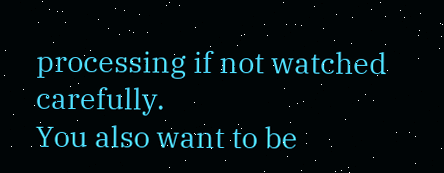processing if not watched carefully.
You also want to be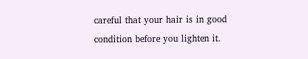careful that your hair is in good condition before you lighten it.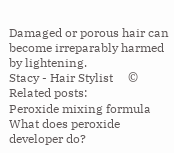Damaged or porous hair can become irreparably harmed by lightening.
Stacy - Hair Stylist     ©
Related posts:
Peroxide mixing formula
What does peroxide developer do?